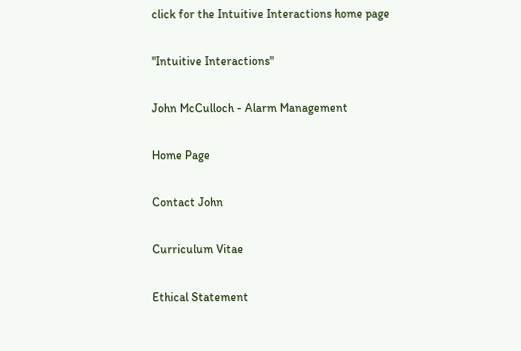click for the Intuitive Interactions home page

"Intuitive Interactions"

John McCulloch - Alarm Management

Home Page

Contact John

Curriculum Vitae

Ethical Statement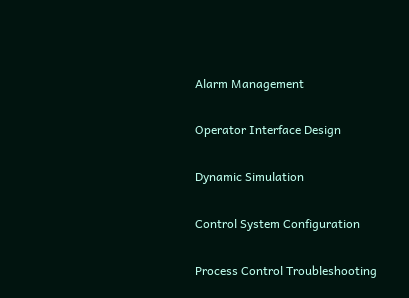Alarm Management

Operator Interface Design

Dynamic Simulation

Control System Configuration

Process Control Troubleshooting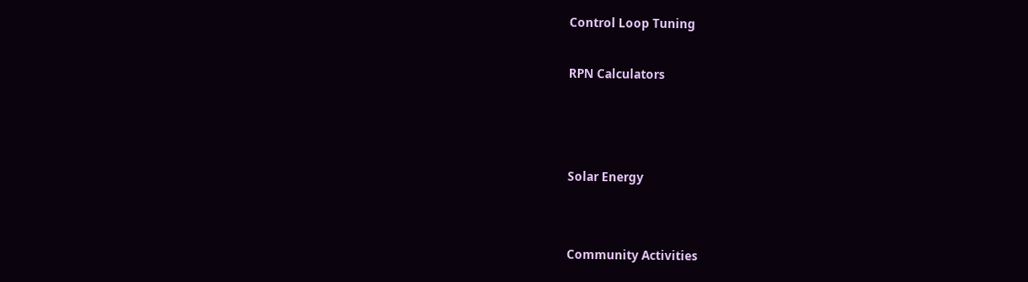Control Loop Tuning

RPN Calculators



Solar Energy


Community Activities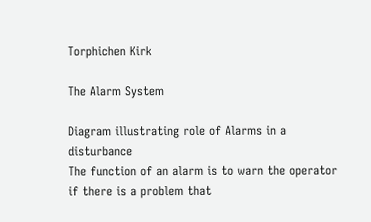Torphichen Kirk

The Alarm System

Diagram illustrating role of Alarms in a disturbance
The function of an alarm is to warn the operator if there is a problem that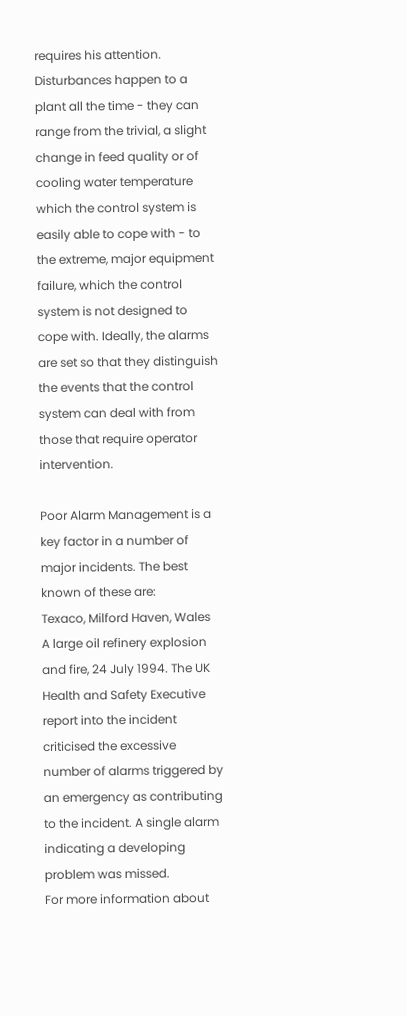requires his attention. Disturbances happen to a plant all the time - they can range from the trivial, a slight change in feed quality or of cooling water temperature which the control system is easily able to cope with - to the extreme, major equipment failure, which the control system is not designed to cope with. Ideally, the alarms are set so that they distinguish the events that the control system can deal with from those that require operator intervention.

Poor Alarm Management is a key factor in a number of major incidents. The best known of these are:
Texaco, Milford Haven, Wales
A large oil refinery explosion and fire, 24 July 1994. The UK Health and Safety Executive report into the incident criticised the excessive number of alarms triggered by an emergency as contributing to the incident. A single alarm indicating a developing problem was missed.
For more information about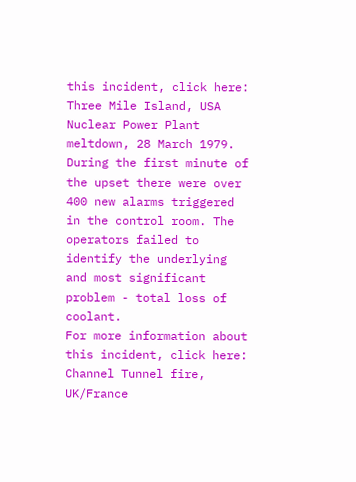this incident, click here:
Three Mile Island, USA
Nuclear Power Plant meltdown, 28 March 1979. During the first minute of the upset there were over 400 new alarms triggered in the control room. The operators failed to identify the underlying and most significant problem - total loss of coolant.
For more information about this incident, click here:
Channel Tunnel fire, UK/France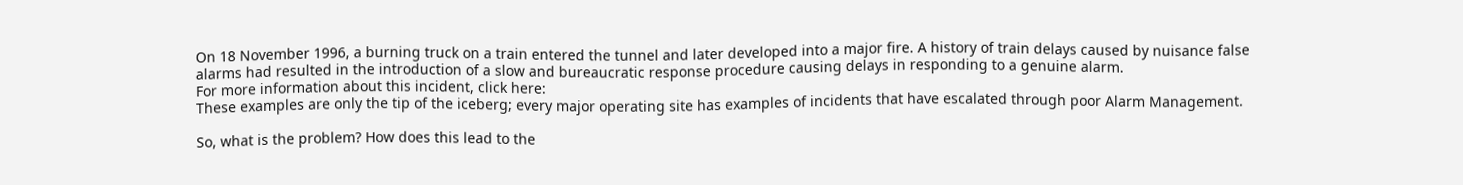On 18 November 1996, a burning truck on a train entered the tunnel and later developed into a major fire. A history of train delays caused by nuisance false alarms had resulted in the introduction of a slow and bureaucratic response procedure causing delays in responding to a genuine alarm.
For more information about this incident, click here:
These examples are only the tip of the iceberg; every major operating site has examples of incidents that have escalated through poor Alarm Management.

So, what is the problem? How does this lead to the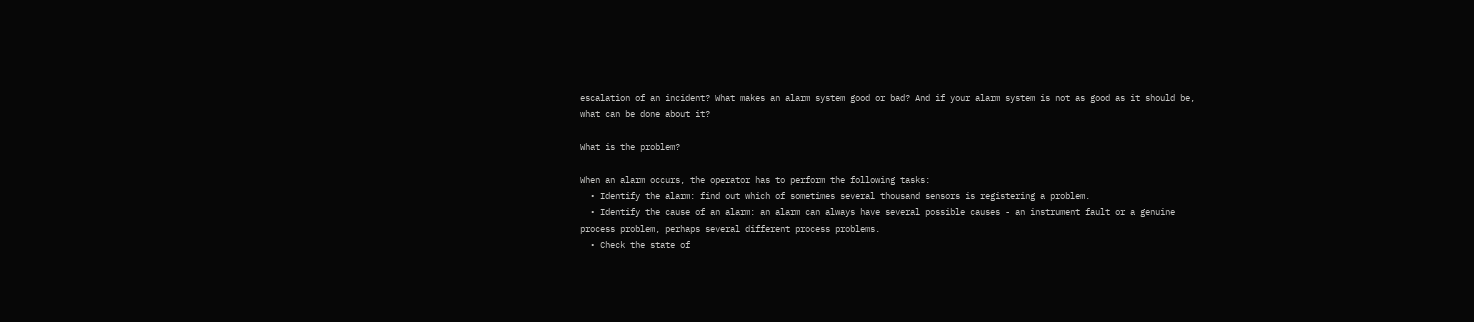escalation of an incident? What makes an alarm system good or bad? And if your alarm system is not as good as it should be, what can be done about it?

What is the problem?

When an alarm occurs, the operator has to perform the following tasks:
  • Identify the alarm: find out which of sometimes several thousand sensors is registering a problem.
  • Identify the cause of an alarm: an alarm can always have several possible causes - an instrument fault or a genuine process problem, perhaps several different process problems.
  • Check the state of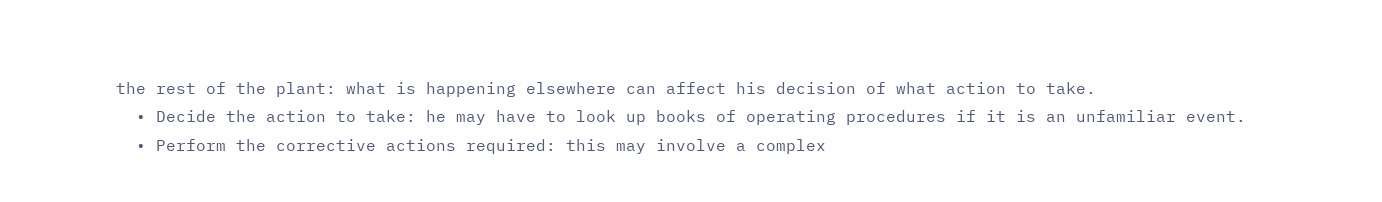the rest of the plant: what is happening elsewhere can affect his decision of what action to take.
  • Decide the action to take: he may have to look up books of operating procedures if it is an unfamiliar event.
  • Perform the corrective actions required: this may involve a complex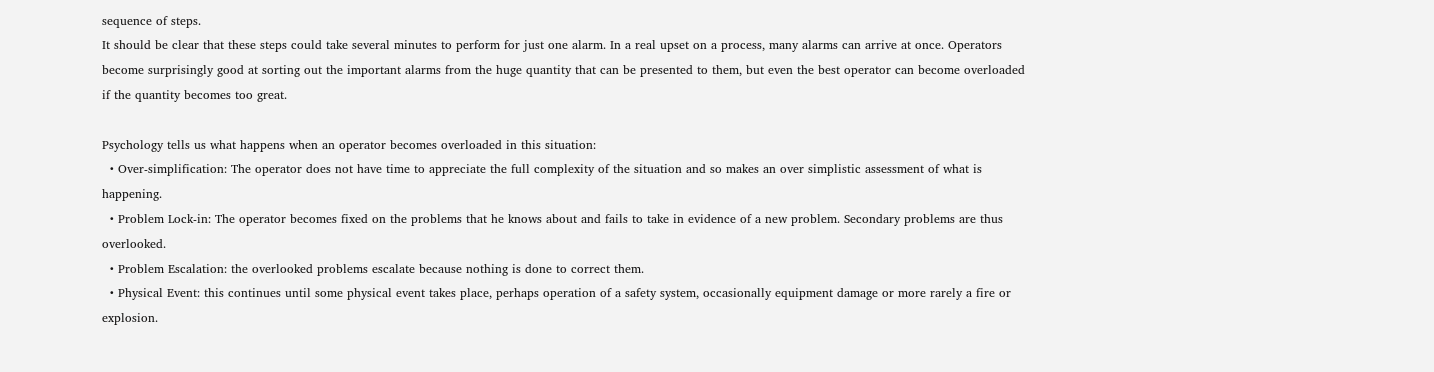sequence of steps.
It should be clear that these steps could take several minutes to perform for just one alarm. In a real upset on a process, many alarms can arrive at once. Operators become surprisingly good at sorting out the important alarms from the huge quantity that can be presented to them, but even the best operator can become overloaded if the quantity becomes too great.

Psychology tells us what happens when an operator becomes overloaded in this situation:
  • Over-simplification: The operator does not have time to appreciate the full complexity of the situation and so makes an over simplistic assessment of what is happening.
  • Problem Lock-in: The operator becomes fixed on the problems that he knows about and fails to take in evidence of a new problem. Secondary problems are thus overlooked.
  • Problem Escalation: the overlooked problems escalate because nothing is done to correct them.
  • Physical Event: this continues until some physical event takes place, perhaps operation of a safety system, occasionally equipment damage or more rarely a fire or explosion.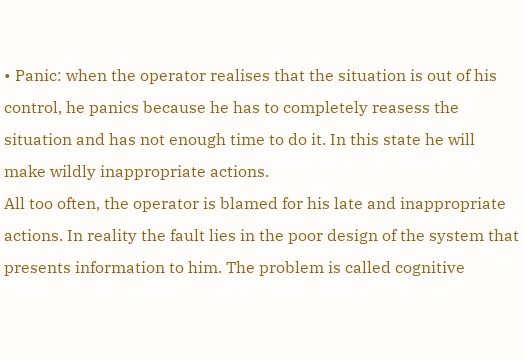• Panic: when the operator realises that the situation is out of his control, he panics because he has to completely reasess the situation and has not enough time to do it. In this state he will make wildly inappropriate actions.
All too often, the operator is blamed for his late and inappropriate actions. In reality the fault lies in the poor design of the system that presents information to him. The problem is called cognitive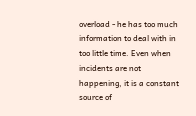overload - he has too much information to deal with in too little time. Even when incidents are not happening, it is a constant source of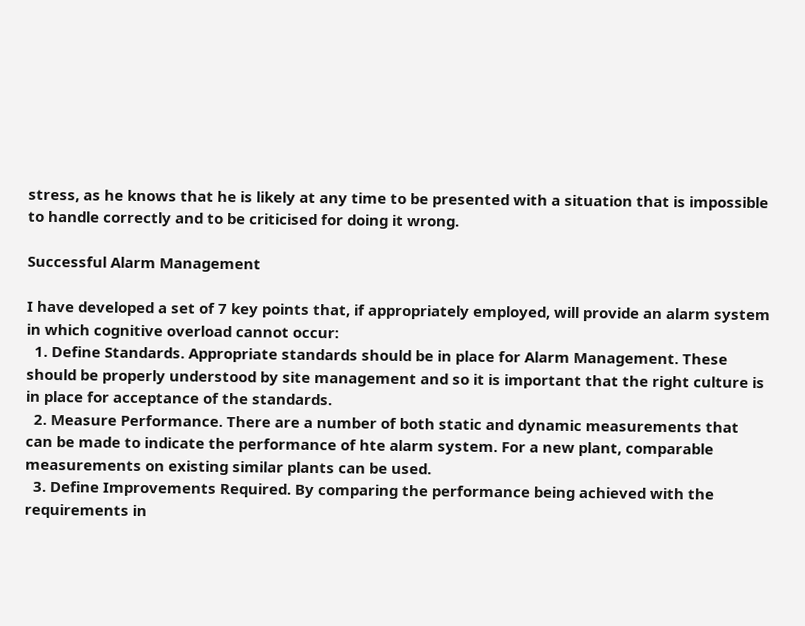stress, as he knows that he is likely at any time to be presented with a situation that is impossible to handle correctly and to be criticised for doing it wrong.

Successful Alarm Management

I have developed a set of 7 key points that, if appropriately employed, will provide an alarm system in which cognitive overload cannot occur:
  1. Define Standards. Appropriate standards should be in place for Alarm Management. These should be properly understood by site management and so it is important that the right culture is in place for acceptance of the standards.
  2. Measure Performance. There are a number of both static and dynamic measurements that can be made to indicate the performance of hte alarm system. For a new plant, comparable measurements on existing similar plants can be used.
  3. Define Improvements Required. By comparing the performance being achieved with the requirements in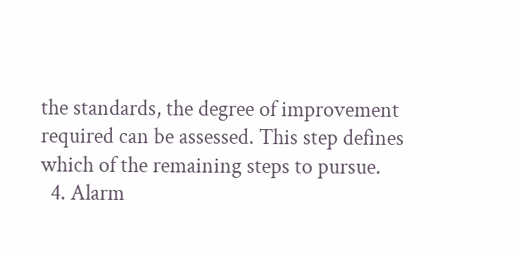the standards, the degree of improvement required can be assessed. This step defines which of the remaining steps to pursue.
  4. Alarm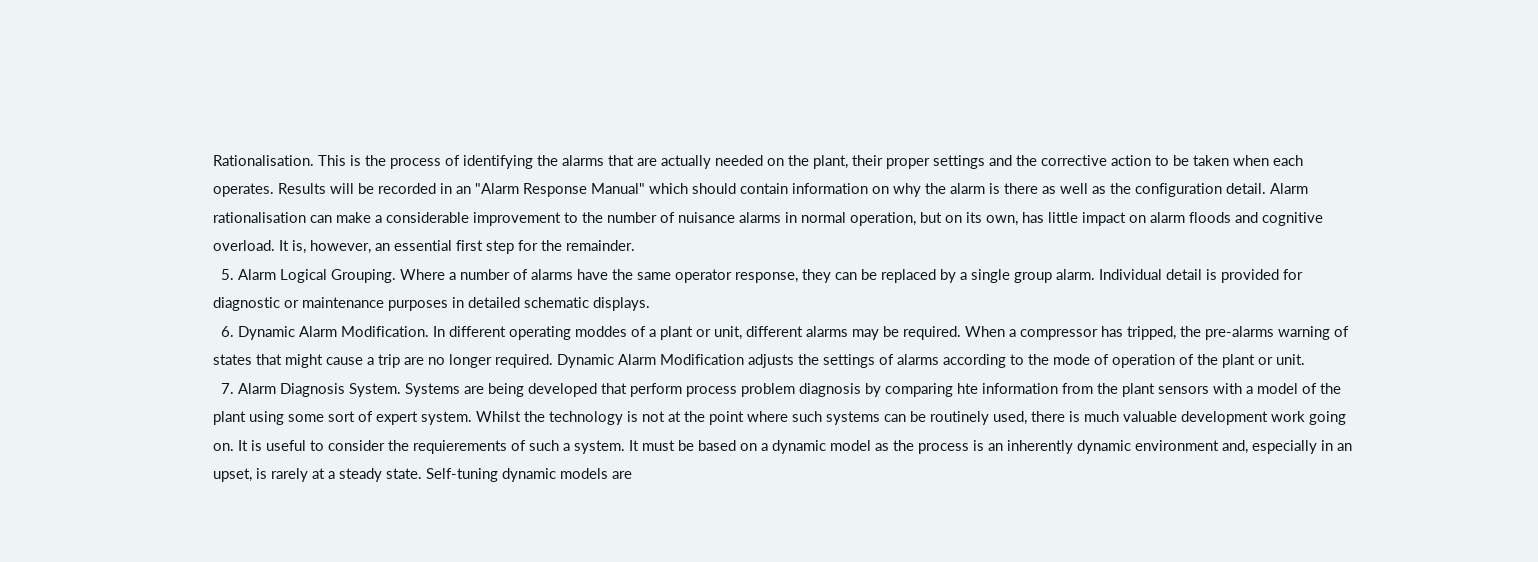Rationalisation. This is the process of identifying the alarms that are actually needed on the plant, their proper settings and the corrective action to be taken when each operates. Results will be recorded in an "Alarm Response Manual" which should contain information on why the alarm is there as well as the configuration detail. Alarm rationalisation can make a considerable improvement to the number of nuisance alarms in normal operation, but on its own, has little impact on alarm floods and cognitive overload. It is, however, an essential first step for the remainder.
  5. Alarm Logical Grouping. Where a number of alarms have the same operator response, they can be replaced by a single group alarm. Individual detail is provided for diagnostic or maintenance purposes in detailed schematic displays.
  6. Dynamic Alarm Modification. In different operating moddes of a plant or unit, different alarms may be required. When a compressor has tripped, the pre-alarms warning of states that might cause a trip are no longer required. Dynamic Alarm Modification adjusts the settings of alarms according to the mode of operation of the plant or unit.
  7. Alarm Diagnosis System. Systems are being developed that perform process problem diagnosis by comparing hte information from the plant sensors with a model of the plant using some sort of expert system. Whilst the technology is not at the point where such systems can be routinely used, there is much valuable development work going on. It is useful to consider the requierements of such a system. It must be based on a dynamic model as the process is an inherently dynamic environment and, especially in an upset, is rarely at a steady state. Self-tuning dynamic models are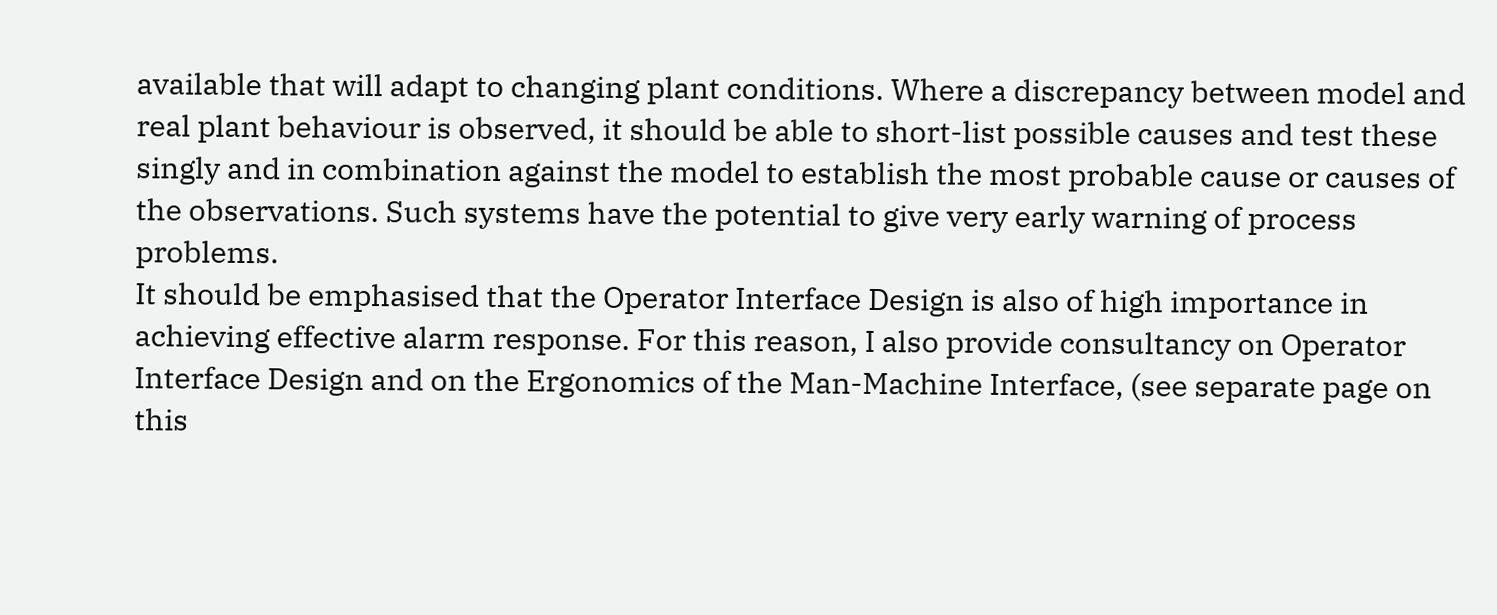available that will adapt to changing plant conditions. Where a discrepancy between model and real plant behaviour is observed, it should be able to short-list possible causes and test these singly and in combination against the model to establish the most probable cause or causes of the observations. Such systems have the potential to give very early warning of process problems.
It should be emphasised that the Operator Interface Design is also of high importance in achieving effective alarm response. For this reason, I also provide consultancy on Operator Interface Design and on the Ergonomics of the Man-Machine Interface, (see separate page on this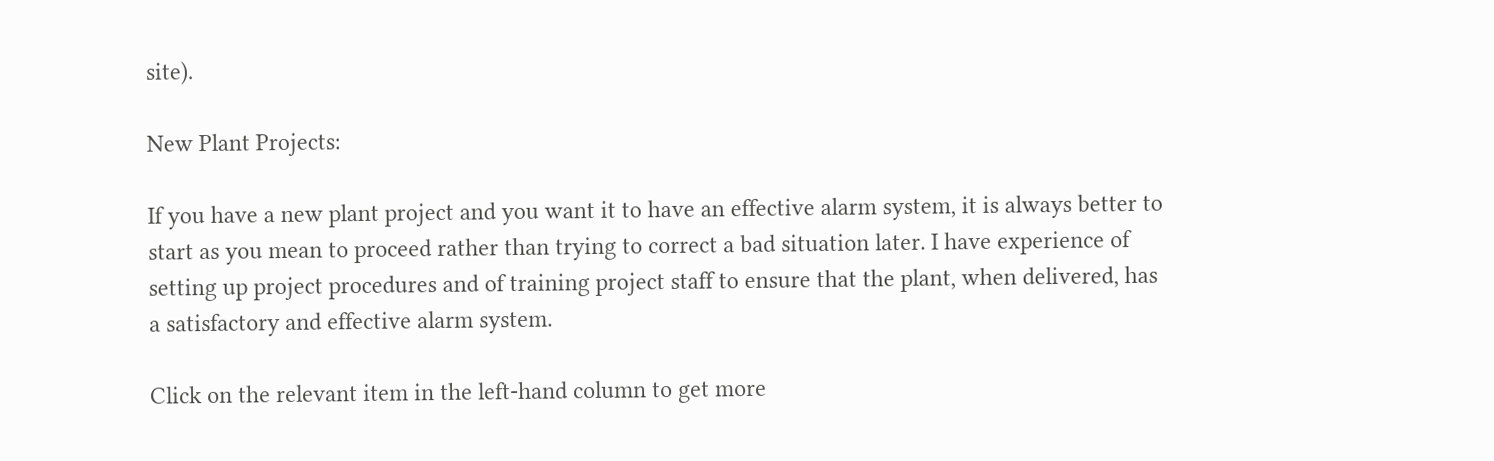site).

New Plant Projects:

If you have a new plant project and you want it to have an effective alarm system, it is always better to start as you mean to proceed rather than trying to correct a bad situation later. I have experience of setting up project procedures and of training project staff to ensure that the plant, when delivered, has a satisfactory and effective alarm system.

Click on the relevant item in the left-hand column to get more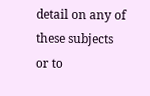detail on any of these subjects or to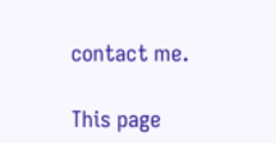contact me.

This page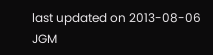last updated on 2013-08-06 JGM